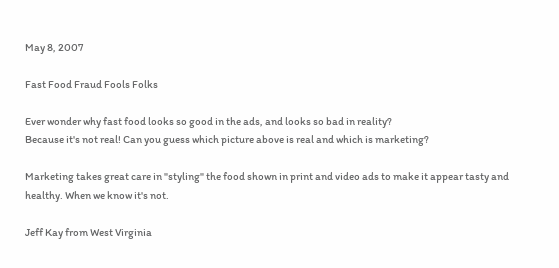May 8, 2007

Fast Food Fraud Fools Folks

Ever wonder why fast food looks so good in the ads, and looks so bad in reality?
Because it's not real! Can you guess which picture above is real and which is marketing?

Marketing takes great care in "styling" the food shown in print and video ads to make it appear tasty and healthy. When we know it's not.

Jeff Kay from West Virginia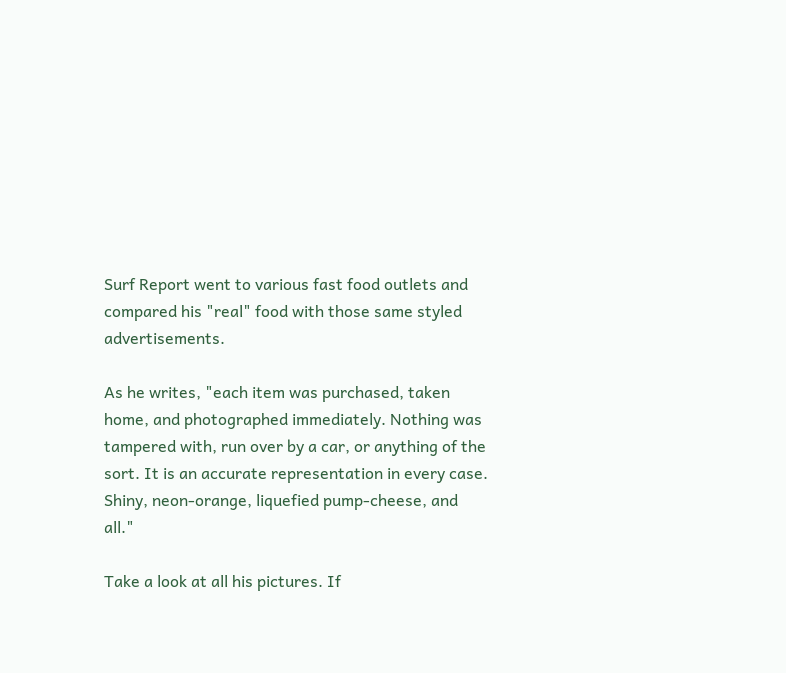Surf Report went to various fast food outlets and compared his "real" food with those same styled advertisements.

As he writes, "each item was purchased, taken home, and photographed immediately. Nothing was tampered with, run over by a car, or anything of the sort. It is an accurate representation in every case. Shiny, neon-orange, liquefied pump-cheese, and all."

Take a look at all his pictures. If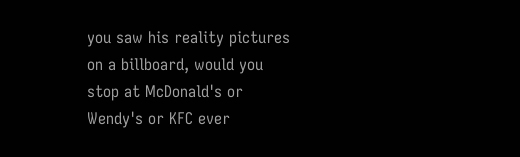you saw his reality pictures on a billboard, would you stop at McDonald's or Wendy's or KFC ever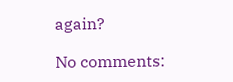again?

No comments: